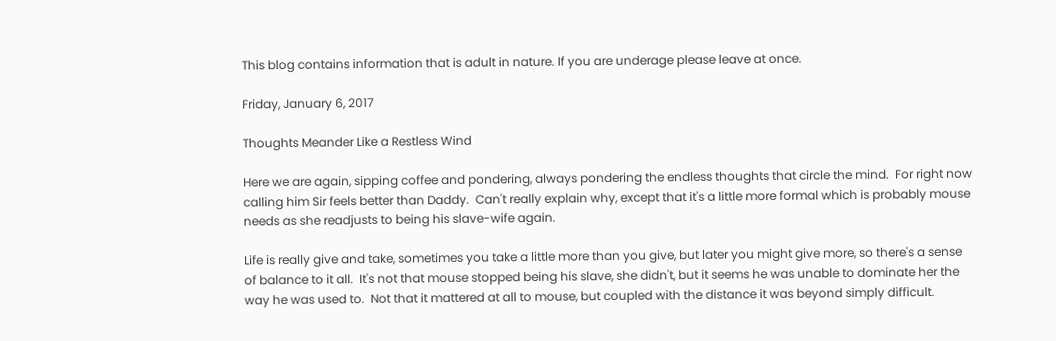This blog contains information that is adult in nature. If you are underage please leave at once.

Friday, January 6, 2017

Thoughts Meander Like a Restless Wind

Here we are again, sipping coffee and pondering, always pondering the endless thoughts that circle the mind.  For right now calling him Sir feels better than Daddy.  Can't really explain why, except that it's a little more formal which is probably mouse needs as she readjusts to being his slave-wife again.

Life is really give and take, sometimes you take a little more than you give, but later you might give more, so there's a sense of balance to it all.  It's not that mouse stopped being his slave, she didn't, but it seems he was unable to dominate her the way he was used to.  Not that it mattered at all to mouse, but coupled with the distance it was beyond simply difficult.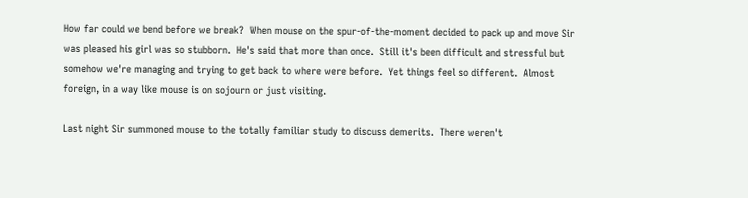How far could we bend before we break?  When mouse on the spur-of-the-moment decided to pack up and move Sir was pleased his girl was so stubborn.  He's said that more than once.  Still it's been difficult and stressful but somehow we're managing and trying to get back to where were before.  Yet things feel so different.  Almost foreign, in a way like mouse is on sojourn or just visiting.

Last night Sir summoned mouse to the totally familiar study to discuss demerits.  There weren't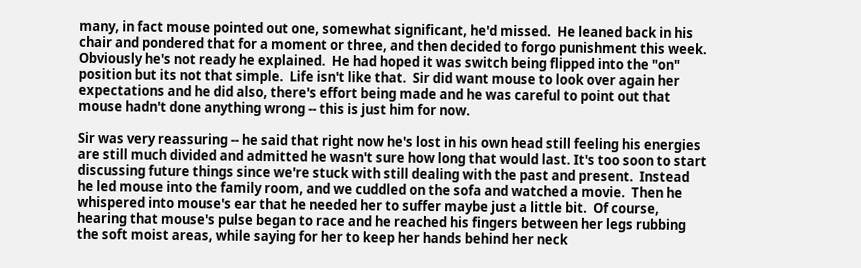many, in fact mouse pointed out one, somewhat significant, he'd missed.  He leaned back in his chair and pondered that for a moment or three, and then decided to forgo punishment this week.  Obviously he's not ready he explained.  He had hoped it was switch being flipped into the "on" position but its not that simple.  Life isn't like that.  Sir did want mouse to look over again her expectations and he did also, there's effort being made and he was careful to point out that mouse hadn't done anything wrong -- this is just him for now.

Sir was very reassuring -- he said that right now he's lost in his own head still feeling his energies are still much divided and admitted he wasn't sure how long that would last. It's too soon to start discussing future things since we're stuck with still dealing with the past and present.  Instead he led mouse into the family room, and we cuddled on the sofa and watched a movie.  Then he whispered into mouse's ear that he needed her to suffer maybe just a little bit.  Of course, hearing that mouse's pulse began to race and he reached his fingers between her legs rubbing the soft moist areas, while saying for her to keep her hands behind her neck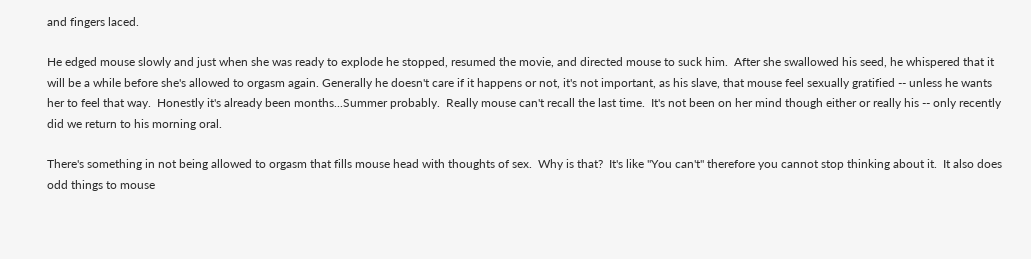and fingers laced.

He edged mouse slowly and just when she was ready to explode he stopped, resumed the movie, and directed mouse to suck him.  After she swallowed his seed, he whispered that it will be a while before she's allowed to orgasm again. Generally he doesn't care if it happens or not, it's not important, as his slave, that mouse feel sexually gratified -- unless he wants her to feel that way.  Honestly it's already been months...Summer probably.  Really mouse can't recall the last time.  It's not been on her mind though either or really his -- only recently did we return to his morning oral.

There's something in not being allowed to orgasm that fills mouse head with thoughts of sex.  Why is that?  It's like "You can't" therefore you cannot stop thinking about it.  It also does odd things to mouse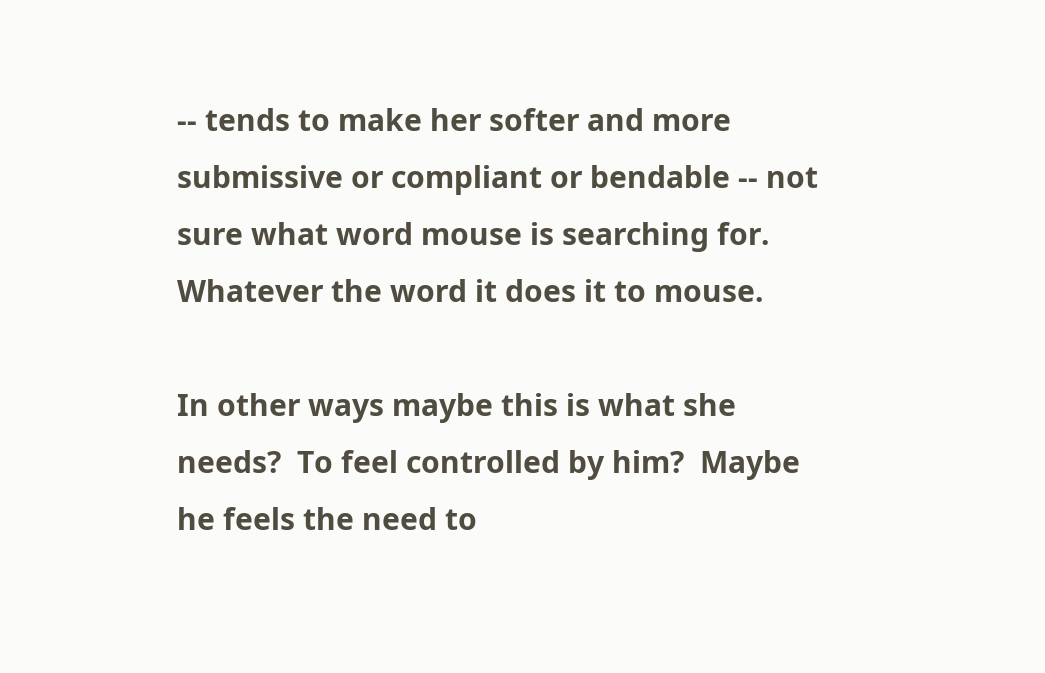-- tends to make her softer and more submissive or compliant or bendable -- not sure what word mouse is searching for.  Whatever the word it does it to mouse.

In other ways maybe this is what she needs?  To feel controlled by him?  Maybe he feels the need to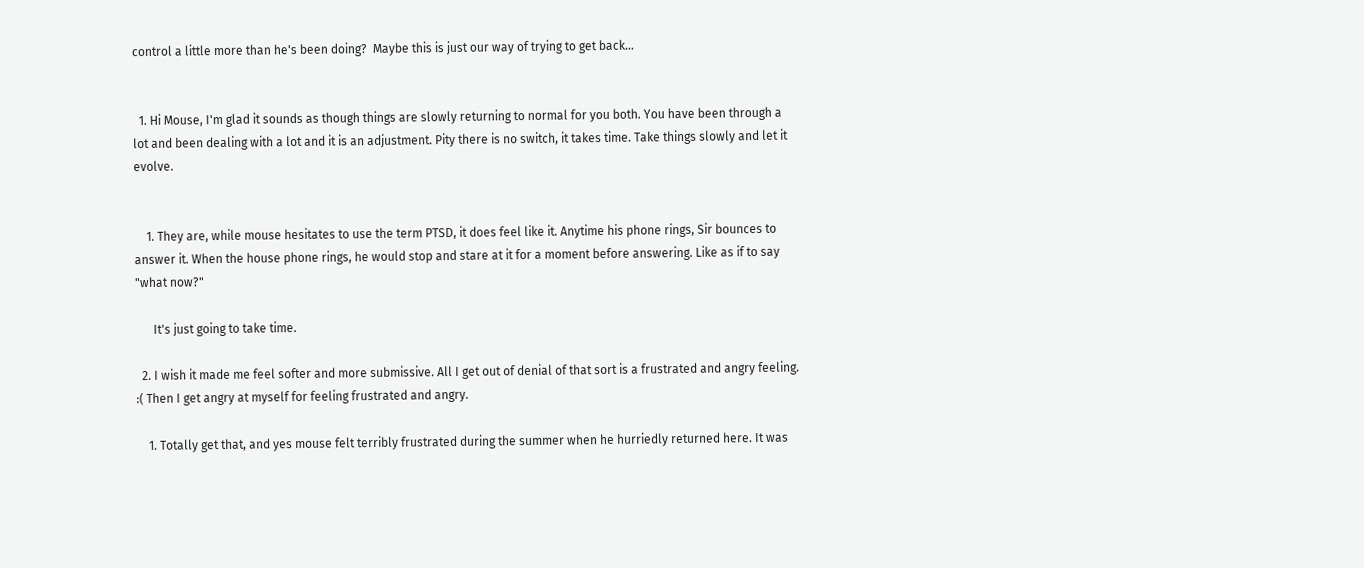control a little more than he's been doing?  Maybe this is just our way of trying to get back...


  1. Hi Mouse, I'm glad it sounds as though things are slowly returning to normal for you both. You have been through a lot and been dealing with a lot and it is an adjustment. Pity there is no switch, it takes time. Take things slowly and let it evolve.


    1. They are, while mouse hesitates to use the term PTSD, it does feel like it. Anytime his phone rings, Sir bounces to answer it. When the house phone rings, he would stop and stare at it for a moment before answering. Like as if to say "what now?"

      It's just going to take time.

  2. I wish it made me feel softer and more submissive. All I get out of denial of that sort is a frustrated and angry feeling. :( Then I get angry at myself for feeling frustrated and angry.

    1. Totally get that, and yes mouse felt terribly frustrated during the summer when he hurriedly returned here. It was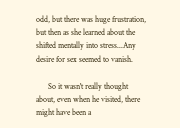odd, but there was huge frustration, but then as she learned about the shifted mentally into stress...Any desire for sex seemed to vanish.

      So it wasn't really thought about, even when he visited, there might have been a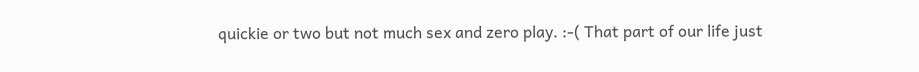quickie or two but not much sex and zero play. :-( That part of our life just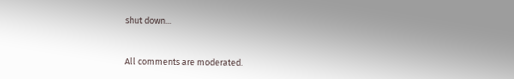shut down...


All comments are moderated.